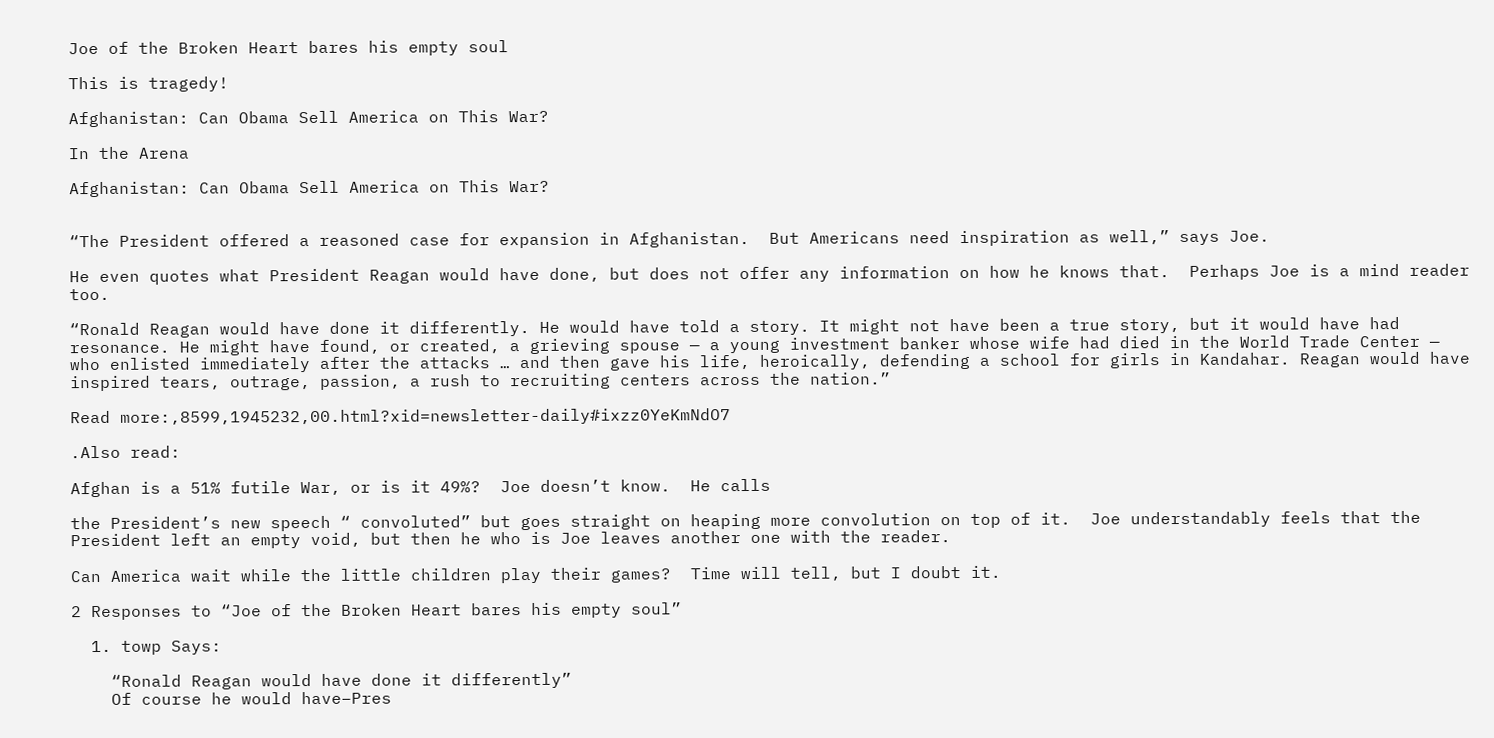Joe of the Broken Heart bares his empty soul

This is tragedy!

Afghanistan: Can Obama Sell America on This War?

In the Arena

Afghanistan: Can Obama Sell America on This War?


“The President offered a reasoned case for expansion in Afghanistan.  But Americans need inspiration as well,” says Joe.

He even quotes what President Reagan would have done, but does not offer any information on how he knows that.  Perhaps Joe is a mind reader too.

“Ronald Reagan would have done it differently. He would have told a story. It might not have been a true story, but it would have had resonance. He might have found, or created, a grieving spouse — a young investment banker whose wife had died in the World Trade Center — who enlisted immediately after the attacks … and then gave his life, heroically, defending a school for girls in Kandahar. Reagan would have inspired tears, outrage, passion, a rush to recruiting centers across the nation.”

Read more:,8599,1945232,00.html?xid=newsletter-daily#ixzz0YeKmNdO7

.Also read:

Afghan is a 51% futile War, or is it 49%?  Joe doesn’t know.  He calls

the President’s new speech “ convoluted” but goes straight on heaping more convolution on top of it.  Joe understandably feels that the President left an empty void, but then he who is Joe leaves another one with the reader.

Can America wait while the little children play their games?  Time will tell, but I doubt it.

2 Responses to “Joe of the Broken Heart bares his empty soul”

  1. towp Says:

    “Ronald Reagan would have done it differently”
    Of course he would have–Pres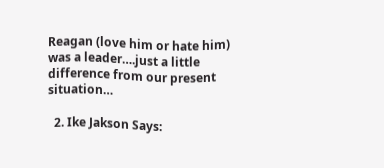Reagan (love him or hate him) was a leader….just a little difference from our present situation…

  2. Ike Jakson Says: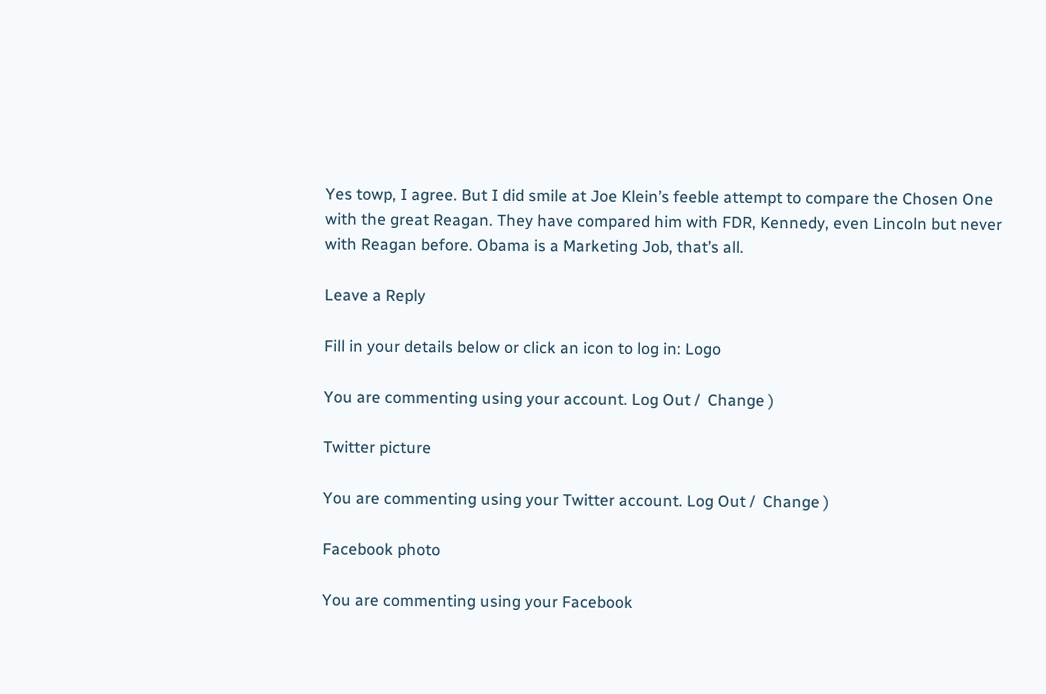Yes towp, I agree. But I did smile at Joe Klein’s feeble attempt to compare the Chosen One with the great Reagan. They have compared him with FDR, Kennedy, even Lincoln but never with Reagan before. Obama is a Marketing Job, that’s all.

Leave a Reply

Fill in your details below or click an icon to log in: Logo

You are commenting using your account. Log Out /  Change )

Twitter picture

You are commenting using your Twitter account. Log Out /  Change )

Facebook photo

You are commenting using your Facebook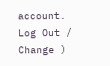account. Log Out /  Change )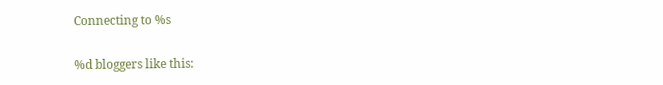Connecting to %s

%d bloggers like this: